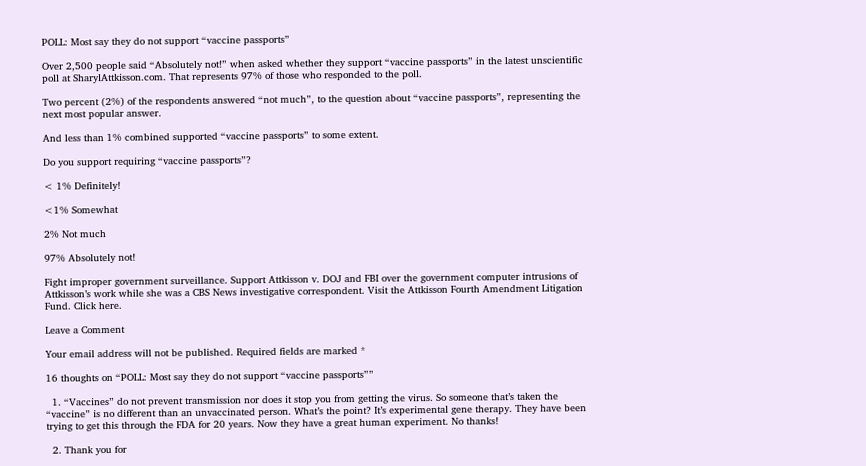POLL: Most say they do not support “vaccine passports”

Over 2,500 people said “Absolutely not!” when asked whether they support “vaccine passports” in the latest unscientific poll at SharylAttkisson.com. That represents 97% of those who responded to the poll.

Two percent (2%) of the respondents answered “not much”, to the question about “vaccine passports”, representing the next most popular answer.

And less than 1% combined supported “vaccine passports” to some extent.

Do you support requiring “vaccine passports”?

< 1% Definitely!

<1% Somewhat

2% Not much

97% Absolutely not!

Fight improper government surveillance. Support Attkisson v. DOJ and FBI over the government computer intrusions of Attkisson’s work while she was a CBS News investigative correspondent. Visit the Attkisson Fourth Amendment Litigation Fund. Click here.

Leave a Comment

Your email address will not be published. Required fields are marked *

16 thoughts on “POLL: Most say they do not support “vaccine passports””

  1. “Vaccines” do not prevent transmission nor does it stop you from getting the virus. So someone that’s taken the “vaccine” is no different than an unvaccinated person. What’s the point? It’s experimental gene therapy. They have been trying to get this through the FDA for 20 years. Now they have a great human experiment. No thanks!

  2. Thank you for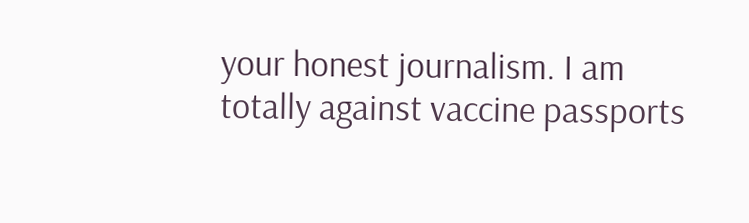your honest journalism. I am totally against vaccine passports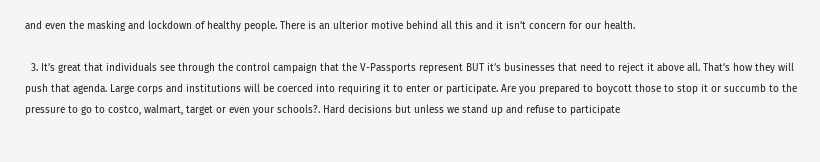and even the masking and lockdown of healthy people. There is an ulterior motive behind all this and it isn’t concern for our health.

  3. It’s great that individuals see through the control campaign that the V-Passports represent BUT it’s businesses that need to reject it above all. That’s how they will push that agenda. Large corps and institutions will be coerced into requiring it to enter or participate. Are you prepared to boycott those to stop it or succumb to the pressure to go to costco, walmart, target or even your schools?. Hard decisions but unless we stand up and refuse to participate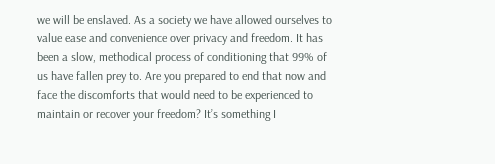we will be enslaved. As a society we have allowed ourselves to value ease and convenience over privacy and freedom. It has been a slow, methodical process of conditioning that 99% of us have fallen prey to. Are you prepared to end that now and face the discomforts that would need to be experienced to maintain or recover your freedom? It’s something I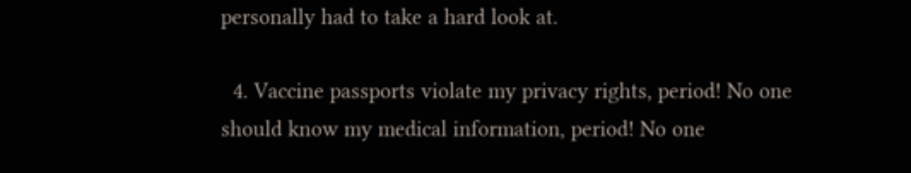personally had to take a hard look at.

  4. Vaccine passports violate my privacy rights, period! No one should know my medical information, period! No one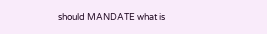should MANDATE what is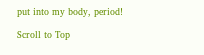put into my body, period!

Scroll to Top